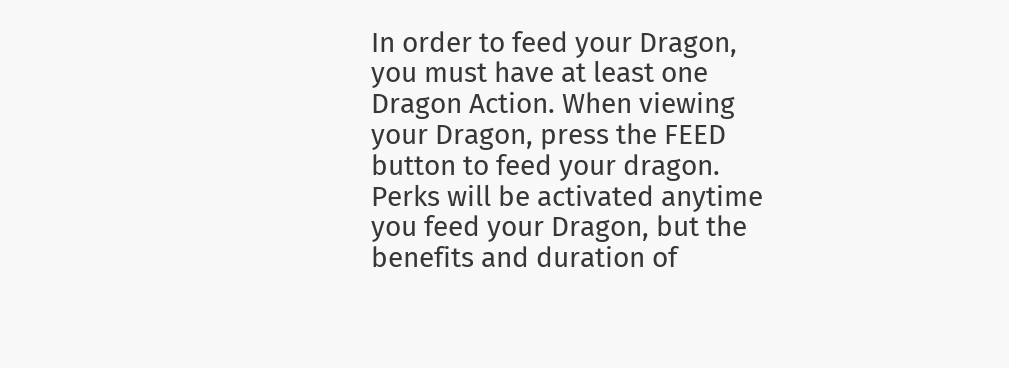In order to feed your Dragon, you must have at least one Dragon Action. When viewing your Dragon, press the FEED button to feed your dragon. Perks will be activated anytime you feed your Dragon, but the benefits and duration of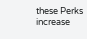these Perks increase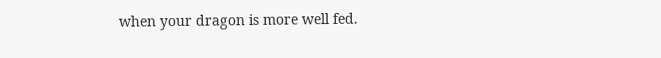when your dragon is more well fed.